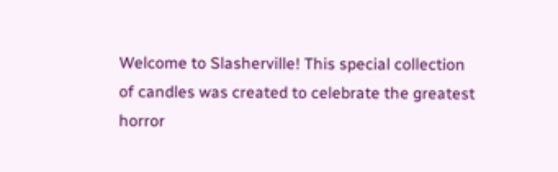Welcome to Slasherville! This special collection of candles was created to celebrate the greatest horror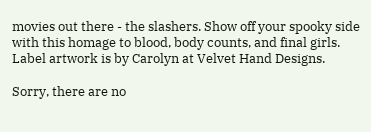movies out there - the slashers. Show off your spooky side with this homage to blood, body counts, and final girls. Label artwork is by Carolyn at Velvet Hand Designs.

Sorry, there are no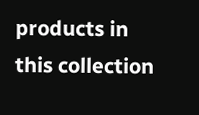products in this collection